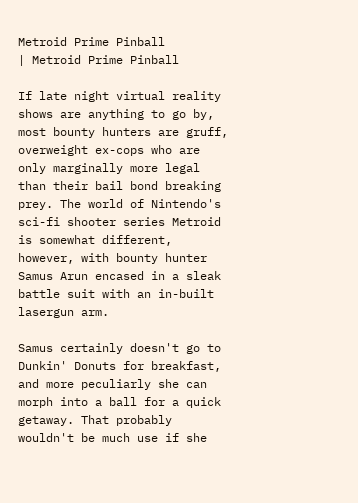Metroid Prime Pinball
| Metroid Prime Pinball

If late night virtual reality shows are anything to go by, most bounty hunters are gruff, overweight ex-cops who are only marginally more legal than their bail bond breaking prey. The world of Nintendo's sci-fi shooter series Metroid is somewhat different, however, with bounty hunter Samus Arun encased in a sleak battle suit with an in-built lasergun arm.

Samus certainly doesn't go to Dunkin' Donuts for breakfast, and more peculiarly she can morph into a ball for a quick getaway. That probably wouldn't be much use if she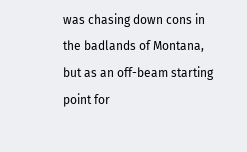was chasing down cons in the badlands of Montana, but as an off-beam starting point for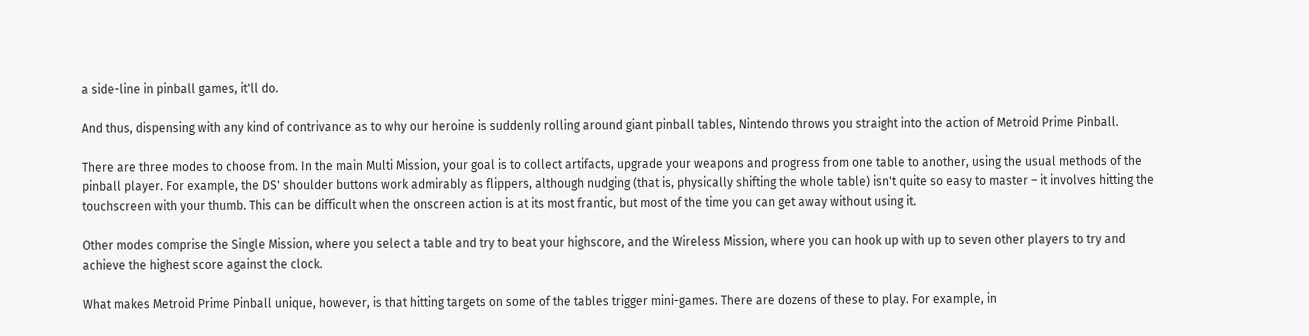a side-line in pinball games, it'll do.

And thus, dispensing with any kind of contrivance as to why our heroine is suddenly rolling around giant pinball tables, Nintendo throws you straight into the action of Metroid Prime Pinball.

There are three modes to choose from. In the main Multi Mission, your goal is to collect artifacts, upgrade your weapons and progress from one table to another, using the usual methods of the pinball player. For example, the DS' shoulder buttons work admirably as flippers, although nudging (that is, physically shifting the whole table) isn't quite so easy to master – it involves hitting the touchscreen with your thumb. This can be difficult when the onscreen action is at its most frantic, but most of the time you can get away without using it.

Other modes comprise the Single Mission, where you select a table and try to beat your highscore, and the Wireless Mission, where you can hook up with up to seven other players to try and achieve the highest score against the clock.

What makes Metroid Prime Pinball unique, however, is that hitting targets on some of the tables trigger mini-games. There are dozens of these to play. For example, in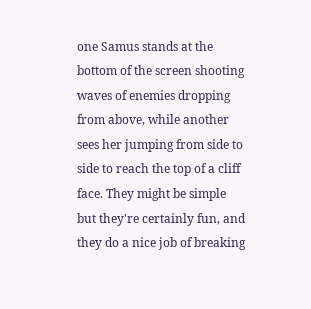one Samus stands at the bottom of the screen shooting waves of enemies dropping from above, while another sees her jumping from side to side to reach the top of a cliff face. They might be simple but they're certainly fun, and they do a nice job of breaking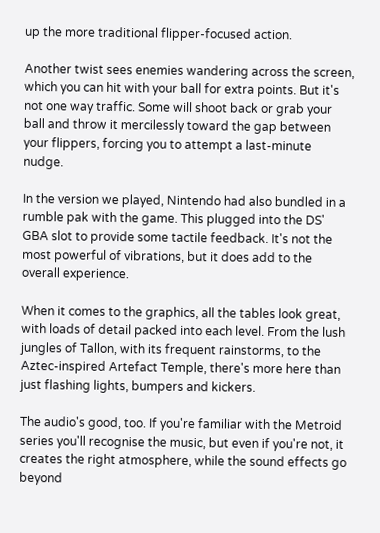up the more traditional flipper-focused action.

Another twist sees enemies wandering across the screen, which you can hit with your ball for extra points. But it's not one way traffic. Some will shoot back or grab your ball and throw it mercilessly toward the gap between your flippers, forcing you to attempt a last-minute nudge.

In the version we played, Nintendo had also bundled in a rumble pak with the game. This plugged into the DS' GBA slot to provide some tactile feedback. It's not the most powerful of vibrations, but it does add to the overall experience.

When it comes to the graphics, all the tables look great, with loads of detail packed into each level. From the lush jungles of Tallon, with its frequent rainstorms, to the Aztec-inspired Artefact Temple, there's more here than just flashing lights, bumpers and kickers.

The audio's good, too. If you're familiar with the Metroid series you'll recognise the music, but even if you're not, it creates the right atmosphere, while the sound effects go beyond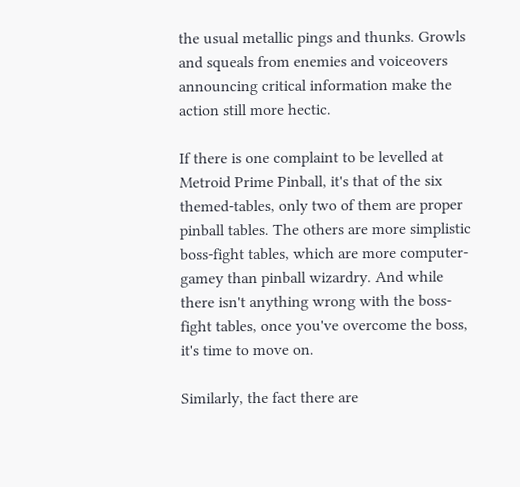the usual metallic pings and thunks. Growls and squeals from enemies and voiceovers announcing critical information make the action still more hectic.

If there is one complaint to be levelled at Metroid Prime Pinball, it's that of the six themed-tables, only two of them are proper pinball tables. The others are more simplistic boss-fight tables, which are more computer-gamey than pinball wizardry. And while there isn't anything wrong with the boss-fight tables, once you've overcome the boss, it's time to move on.

Similarly, the fact there are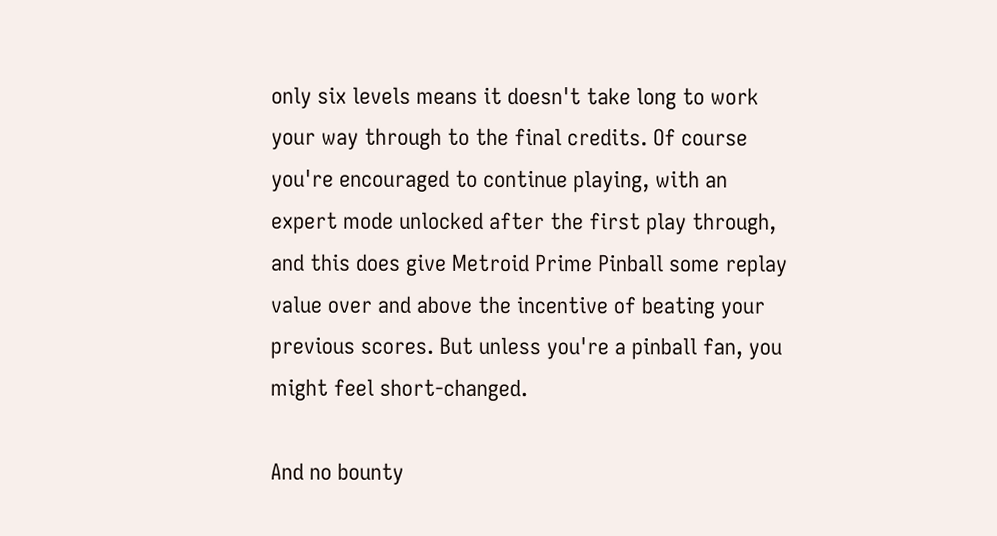only six levels means it doesn't take long to work your way through to the final credits. Of course you're encouraged to continue playing, with an expert mode unlocked after the first play through, and this does give Metroid Prime Pinball some replay value over and above the incentive of beating your previous scores. But unless you're a pinball fan, you might feel short-changed.

And no bounty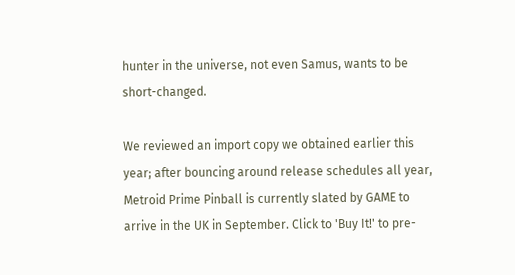hunter in the universe, not even Samus, wants to be short-changed.

We reviewed an import copy we obtained earlier this year; after bouncing around release schedules all year, Metroid Prime Pinball is currently slated by GAME to arrive in the UK in September. Click to 'Buy It!' to pre-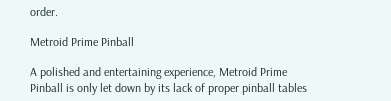order.

Metroid Prime Pinball

A polished and entertaining experience, Metroid Prime Pinball is only let down by its lack of proper pinball tables